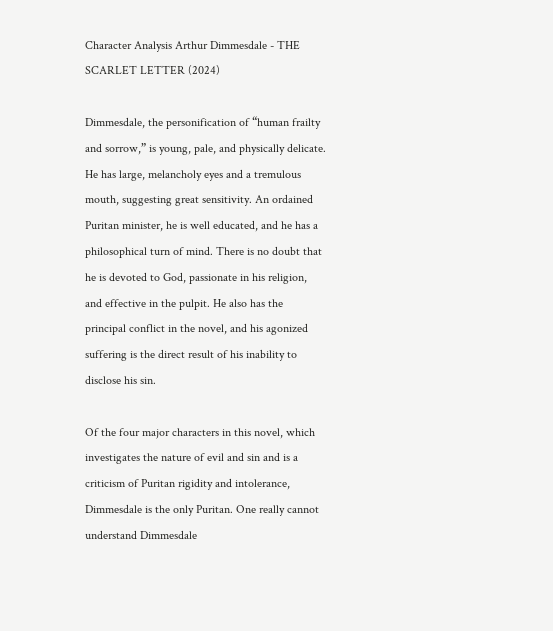Character Analysis Arthur Dimmesdale - THE SCARLET LETTER (2024)

Dimmesdale, the personification of “human frailty and sorrow,” is young, pale, and physically delicate. He has large, melancholy eyes and a tremulous mouth, suggesting great sensitivity. An ordained Puritan minister, he is well educated, and he has a philosophical turn of mind. There is no doubt that he is devoted to God, passionate in his religion, and effective in the pulpit. He also has the principal conflict in the novel, and his agonized suffering is the direct result of his inability to disclose his sin.

Of the four major characters in this novel, which investigates the nature of evil and sin and is a criticism of Puritan rigidity and intolerance, Dimmesdale is the only Puritan. One really cannot understand Dimmesdale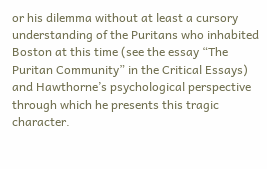or his dilemma without at least a cursory understanding of the Puritans who inhabited Boston at this time (see the essay “The Puritan Community” in the Critical Essays) and Hawthorne’s psychological perspective through which he presents this tragic character.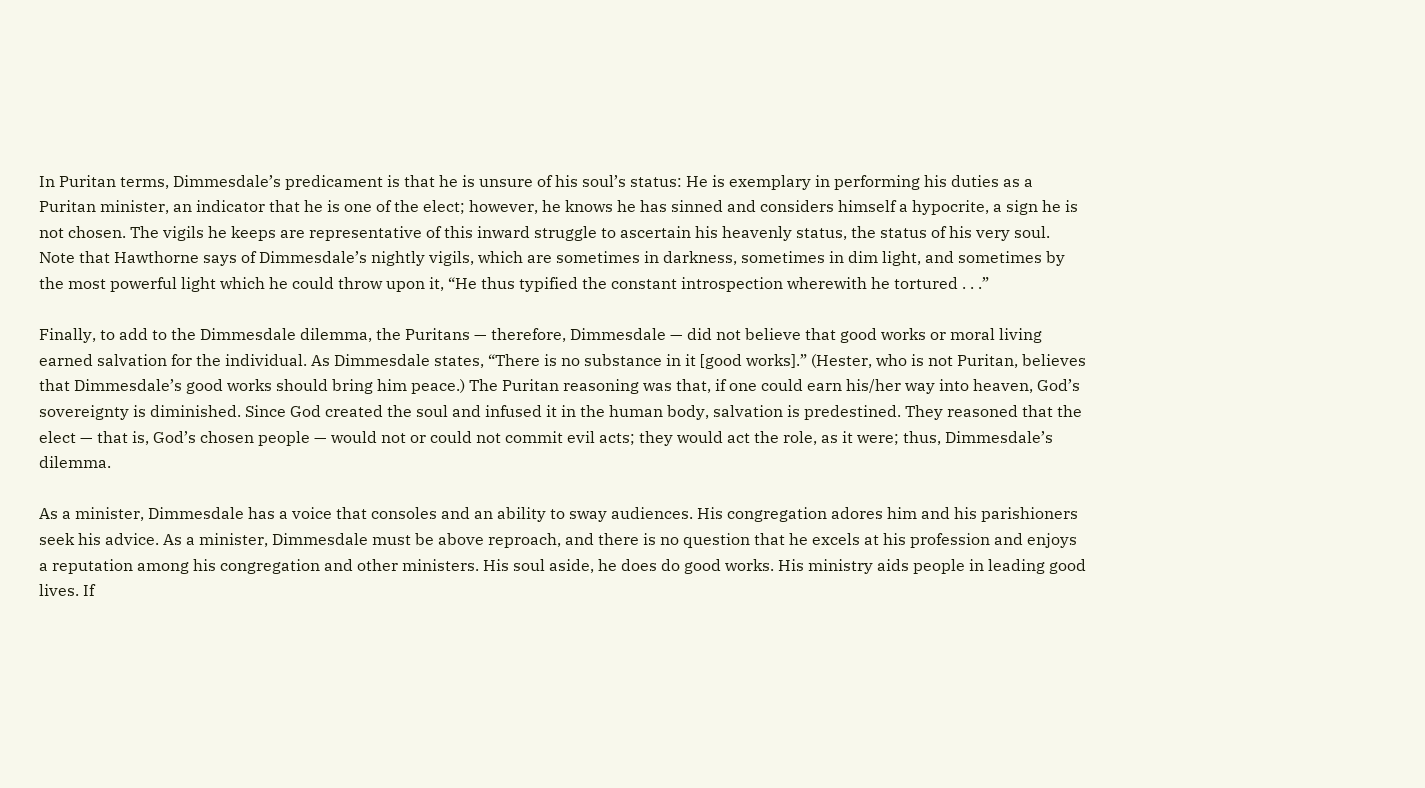In Puritan terms, Dimmesdale’s predicament is that he is unsure of his soul’s status: He is exemplary in performing his duties as a Puritan minister, an indicator that he is one of the elect; however, he knows he has sinned and considers himself a hypocrite, a sign he is not chosen. The vigils he keeps are representative of this inward struggle to ascertain his heavenly status, the status of his very soul. Note that Hawthorne says of Dimmesdale’s nightly vigils, which are sometimes in darkness, sometimes in dim light, and sometimes by the most powerful light which he could throw upon it, “He thus typified the constant introspection wherewith he tortured . . .”

Finally, to add to the Dimmesdale dilemma, the Puritans — therefore, Dimmesdale — did not believe that good works or moral living earned salvation for the individual. As Dimmesdale states, “There is no substance in it [good works].” (Hester, who is not Puritan, believes that Dimmesdale’s good works should bring him peace.) The Puritan reasoning was that, if one could earn his/her way into heaven, God’s sovereignty is diminished. Since God created the soul and infused it in the human body, salvation is predestined. They reasoned that the elect — that is, God’s chosen people — would not or could not commit evil acts; they would act the role, as it were; thus, Dimmesdale’s dilemma.

As a minister, Dimmesdale has a voice that consoles and an ability to sway audiences. His congregation adores him and his parishioners seek his advice. As a minister, Dimmesdale must be above reproach, and there is no question that he excels at his profession and enjoys a reputation among his congregation and other ministers. His soul aside, he does do good works. His ministry aids people in leading good lives. If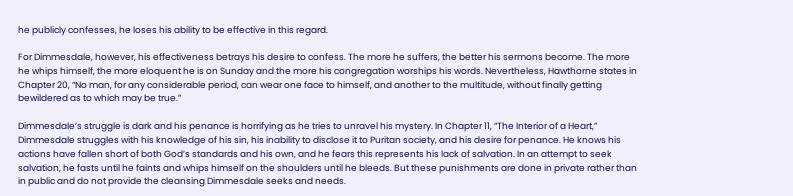he publicly confesses, he loses his ability to be effective in this regard.

For Dimmesdale, however, his effectiveness betrays his desire to confess. The more he suffers, the better his sermons become. The more he whips himself, the more eloquent he is on Sunday and the more his congregation worships his words. Nevertheless, Hawthorne states in Chapter 20, “No man, for any considerable period, can wear one face to himself, and another to the multitude, without finally getting bewildered as to which may be true.”

Dimmesdale’s struggle is dark and his penance is horrifying as he tries to unravel his mystery. In Chapter 11, “The Interior of a Heart,” Dimmesdale struggles with his knowledge of his sin, his inability to disclose it to Puritan society, and his desire for penance. He knows his actions have fallen short of both God’s standards and his own, and he fears this represents his lack of salvation. In an attempt to seek salvation, he fasts until he faints and whips himself on the shoulders until he bleeds. But these punishments are done in private rather than in public and do not provide the cleansing Dimmesdale seeks and needs.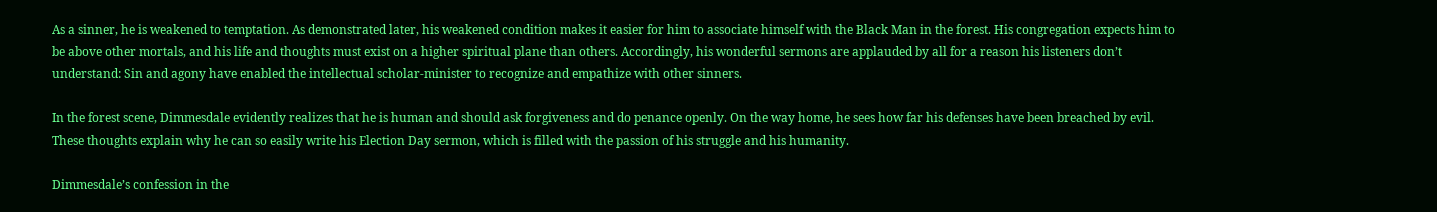As a sinner, he is weakened to temptation. As demonstrated later, his weakened condition makes it easier for him to associate himself with the Black Man in the forest. His congregation expects him to be above other mortals, and his life and thoughts must exist on a higher spiritual plane than others. Accordingly, his wonderful sermons are applauded by all for a reason his listeners don’t understand: Sin and agony have enabled the intellectual scholar-minister to recognize and empathize with other sinners.

In the forest scene, Dimmesdale evidently realizes that he is human and should ask forgiveness and do penance openly. On the way home, he sees how far his defenses have been breached by evil. These thoughts explain why he can so easily write his Election Day sermon, which is filled with the passion of his struggle and his humanity.

Dimmesdale’s confession in the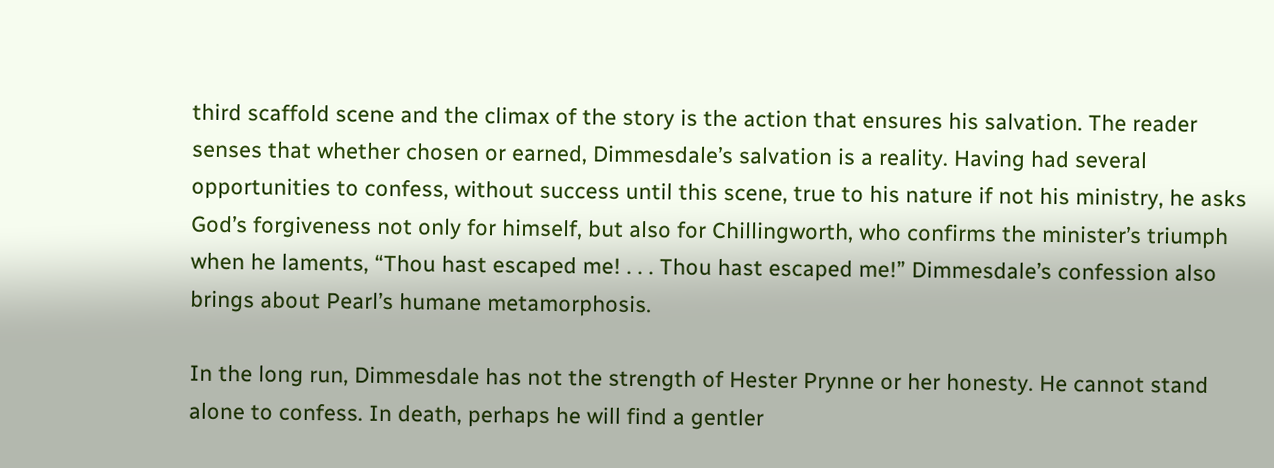third scaffold scene and the climax of the story is the action that ensures his salvation. The reader senses that whether chosen or earned, Dimmesdale’s salvation is a reality. Having had several opportunities to confess, without success until this scene, true to his nature if not his ministry, he asks God’s forgiveness not only for himself, but also for Chillingworth, who confirms the minister’s triumph when he laments, “Thou hast escaped me! . . . Thou hast escaped me!” Dimmesdale’s confession also brings about Pearl’s humane metamorphosis.

In the long run, Dimmesdale has not the strength of Hester Prynne or her honesty. He cannot stand alone to confess. In death, perhaps he will find a gentler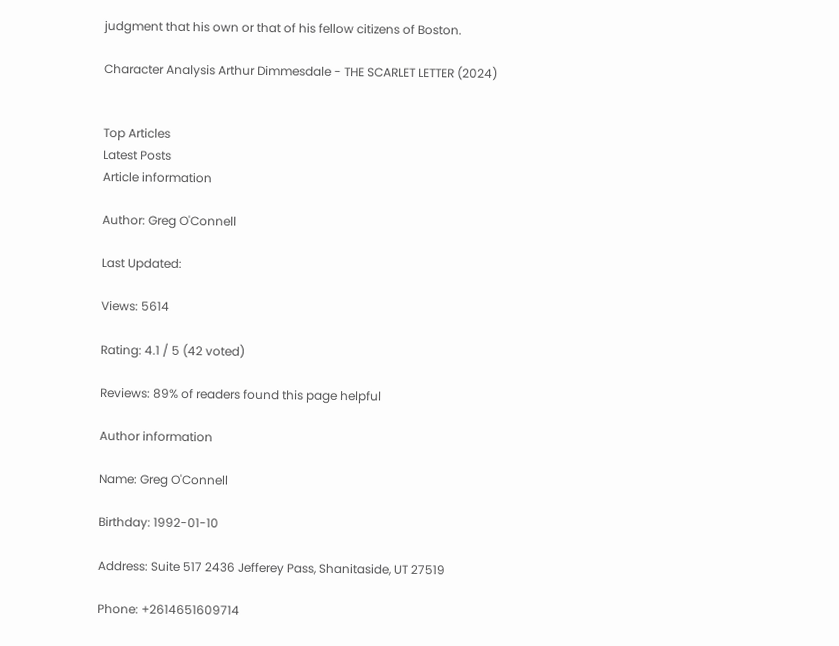judgment that his own or that of his fellow citizens of Boston.

Character Analysis Arthur Dimmesdale - THE SCARLET LETTER (2024)


Top Articles
Latest Posts
Article information

Author: Greg O'Connell

Last Updated:

Views: 5614

Rating: 4.1 / 5 (42 voted)

Reviews: 89% of readers found this page helpful

Author information

Name: Greg O'Connell

Birthday: 1992-01-10

Address: Suite 517 2436 Jefferey Pass, Shanitaside, UT 27519

Phone: +2614651609714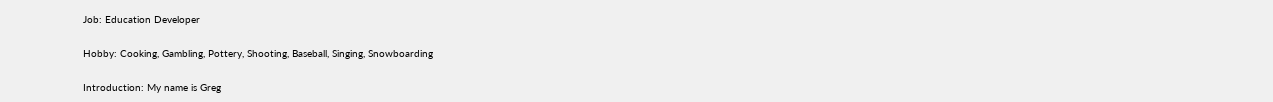Job: Education Developer

Hobby: Cooking, Gambling, Pottery, Shooting, Baseball, Singing, Snowboarding

Introduction: My name is Greg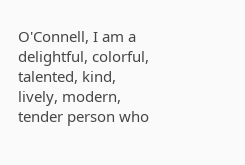O'Connell, I am a delightful, colorful, talented, kind, lively, modern, tender person who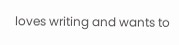loves writing and wants to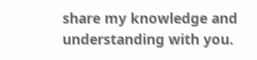share my knowledge and understanding with you.